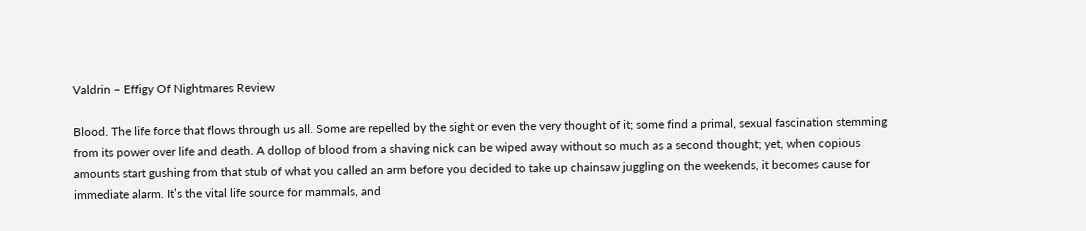Valdrin – Effigy Of Nightmares Review

Blood. The life force that flows through us all. Some are repelled by the sight or even the very thought of it; some find a primal, sexual fascination stemming from its power over life and death. A dollop of blood from a shaving nick can be wiped away without so much as a second thought; yet, when copious amounts start gushing from that stub of what you called an arm before you decided to take up chainsaw juggling on the weekends, it becomes cause for immediate alarm. It’s the vital life source for mammals, and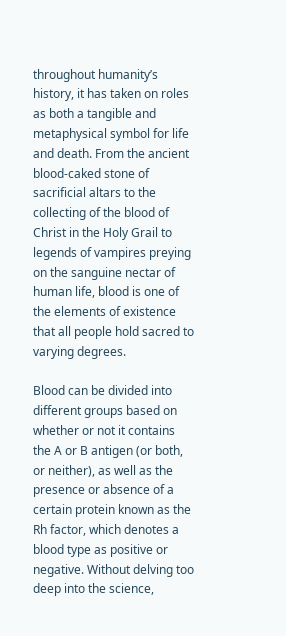throughout humanity’s history, it has taken on roles as both a tangible and metaphysical symbol for life and death. From the ancient blood-caked stone of sacrificial altars to the collecting of the blood of Christ in the Holy Grail to legends of vampires preying on the sanguine nectar of human life, blood is one of the elements of existence that all people hold sacred to varying degrees.

Blood can be divided into different groups based on whether or not it contains the A or B antigen (or both, or neither), as well as the presence or absence of a certain protein known as the Rh factor, which denotes a blood type as positive or negative. Without delving too deep into the science,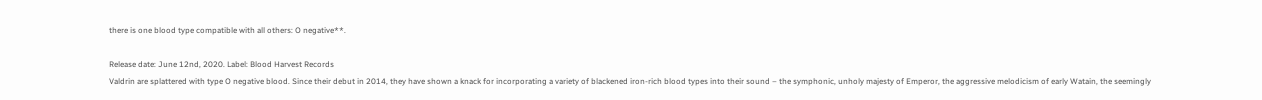there is one blood type compatible with all others: O negative**.

Release date: June 12nd, 2020. Label: Blood Harvest Records
Valdrin are splattered with type O negative blood. Since their debut in 2014, they have shown a knack for incorporating a variety of blackened iron-rich blood types into their sound – the symphonic, unholy majesty of Emperor, the aggressive melodicism of early Watain, the seemingly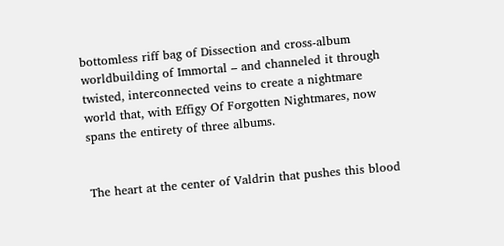bottomless riff bag of Dissection and cross-album worldbuilding of Immortal – and channeled it through twisted, interconnected veins to create a nightmare world that, with Effigy Of Forgotten Nightmares, now spans the entirety of three albums.


The heart at the center of Valdrin that pushes this blood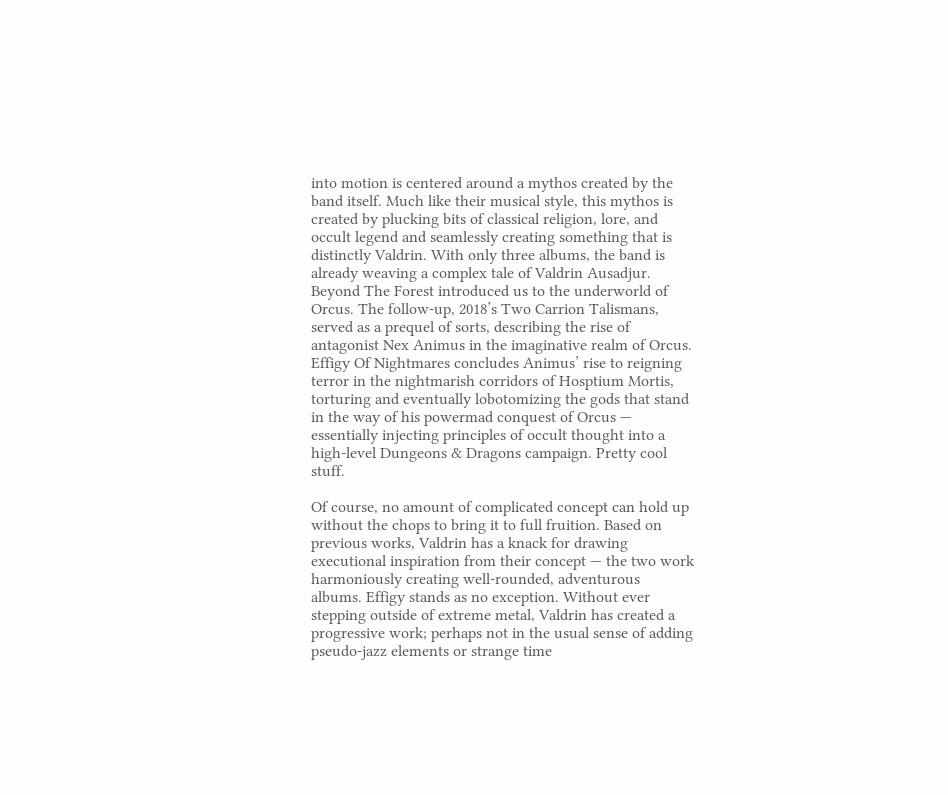into motion is centered around a mythos created by the band itself. Much like their musical style, this mythos is created by plucking bits of classical religion, lore, and occult legend and seamlessly creating something that is distinctly Valdrin. With only three albums, the band is already weaving a complex tale of Valdrin Ausadjur. Beyond The Forest introduced us to the underworld of Orcus. The follow-up, 2018’s Two Carrion Talismans, served as a prequel of sorts, describing the rise of antagonist Nex Animus in the imaginative realm of Orcus. Effigy Of Nightmares concludes Animus’ rise to reigning terror in the nightmarish corridors of Hosptium Mortis, torturing and eventually lobotomizing the gods that stand in the way of his powermad conquest of Orcus — essentially injecting principles of occult thought into a high-level Dungeons & Dragons campaign. Pretty cool stuff.

Of course, no amount of complicated concept can hold up without the chops to bring it to full fruition. Based on previous works, Valdrin has a knack for drawing executional inspiration from their concept — the two work harmoniously creating well-rounded, adventurous albums. Effigy stands as no exception. Without ever stepping outside of extreme metal, Valdrin has created a progressive work; perhaps not in the usual sense of adding pseudo-jazz elements or strange time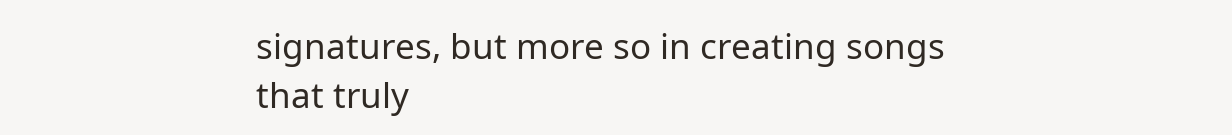signatures, but more so in creating songs that truly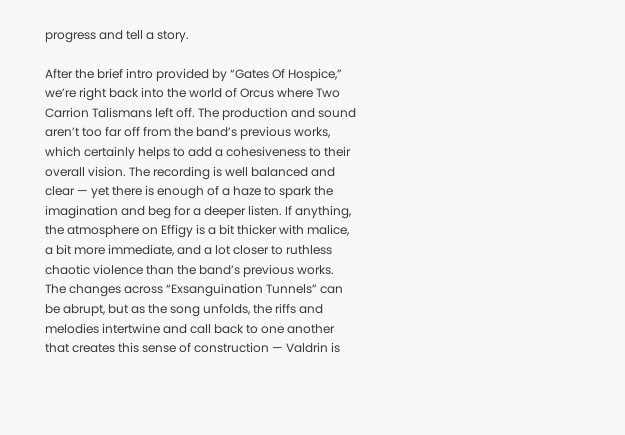progress and tell a story.

After the brief intro provided by “Gates Of Hospice,” we’re right back into the world of Orcus where Two Carrion Talismans left off. The production and sound aren’t too far off from the band’s previous works, which certainly helps to add a cohesiveness to their overall vision. The recording is well balanced and clear — yet there is enough of a haze to spark the imagination and beg for a deeper listen. If anything, the atmosphere on Effigy is a bit thicker with malice, a bit more immediate, and a lot closer to ruthless chaotic violence than the band’s previous works. The changes across “Exsanguination Tunnels” can be abrupt, but as the song unfolds, the riffs and melodies intertwine and call back to one another that creates this sense of construction — Valdrin is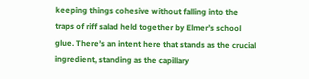keeping things cohesive without falling into the traps of riff salad held together by Elmer’s school glue. There’s an intent here that stands as the crucial ingredient, standing as the capillary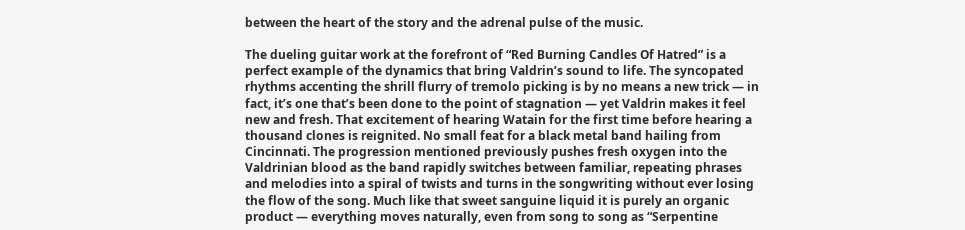between the heart of the story and the adrenal pulse of the music.

The dueling guitar work at the forefront of “Red Burning Candles Of Hatred” is a perfect example of the dynamics that bring Valdrin’s sound to life. The syncopated rhythms accenting the shrill flurry of tremolo picking is by no means a new trick — in fact, it’s one that’s been done to the point of stagnation — yet Valdrin makes it feel new and fresh. That excitement of hearing Watain for the first time before hearing a thousand clones is reignited. No small feat for a black metal band hailing from Cincinnati. The progression mentioned previously pushes fresh oxygen into the Valdrinian blood as the band rapidly switches between familiar, repeating phrases and melodies into a spiral of twists and turns in the songwriting without ever losing the flow of the song. Much like that sweet sanguine liquid it is purely an organic product — everything moves naturally, even from song to song as “Serpentine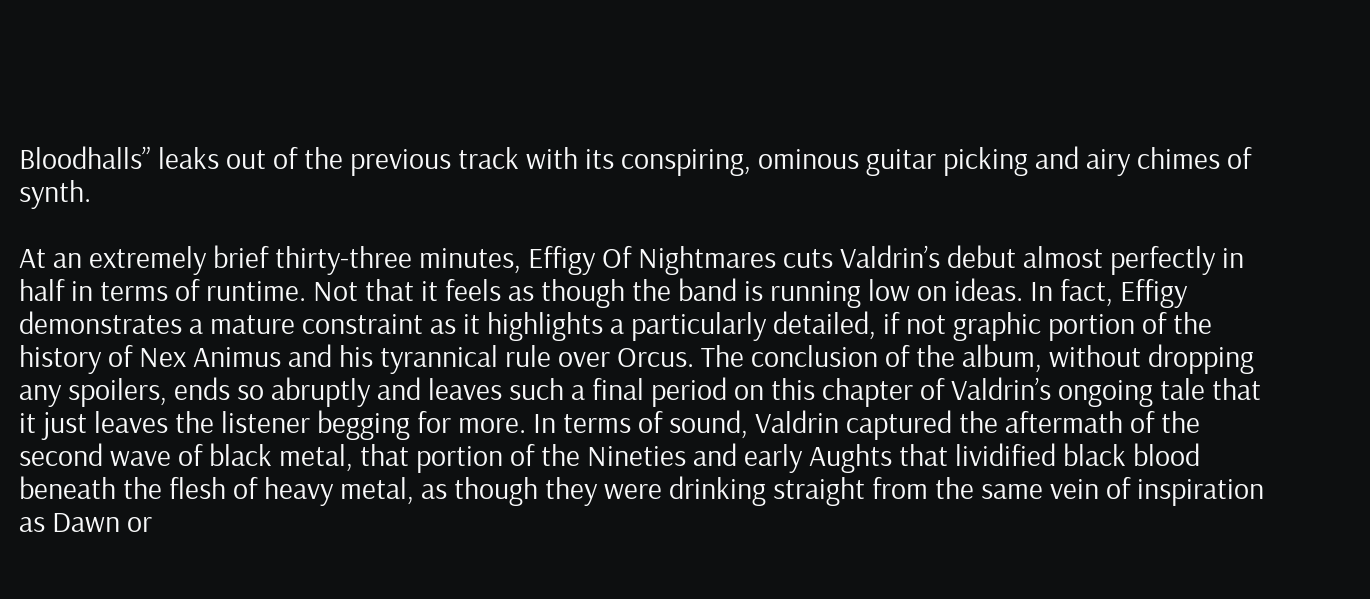Bloodhalls” leaks out of the previous track with its conspiring, ominous guitar picking and airy chimes of synth.

At an extremely brief thirty-three minutes, Effigy Of Nightmares cuts Valdrin’s debut almost perfectly in half in terms of runtime. Not that it feels as though the band is running low on ideas. In fact, Effigy demonstrates a mature constraint as it highlights a particularly detailed, if not graphic portion of the history of Nex Animus and his tyrannical rule over Orcus. The conclusion of the album, without dropping any spoilers, ends so abruptly and leaves such a final period on this chapter of Valdrin’s ongoing tale that it just leaves the listener begging for more. In terms of sound, Valdrin captured the aftermath of the second wave of black metal, that portion of the Nineties and early Aughts that lividified black blood beneath the flesh of heavy metal, as though they were drinking straight from the same vein of inspiration as Dawn or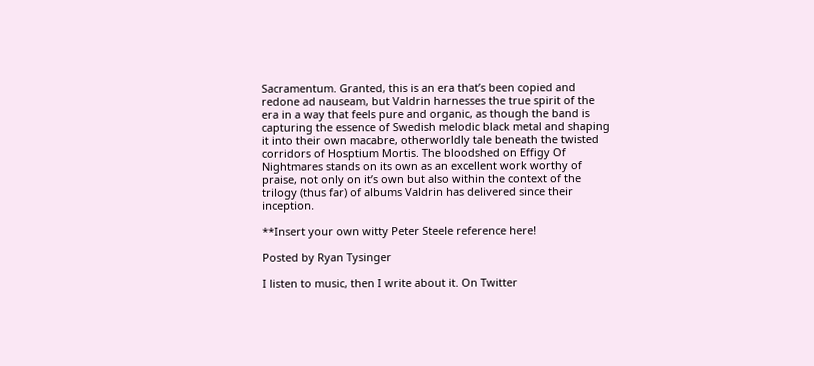Sacramentum. Granted, this is an era that’s been copied and redone ad nauseam, but Valdrin harnesses the true spirit of the era in a way that feels pure and organic, as though the band is capturing the essence of Swedish melodic black metal and shaping it into their own macabre, otherworldly tale beneath the twisted corridors of Hosptium Mortis. The bloodshed on Effigy Of Nightmares stands on its own as an excellent work worthy of praise, not only on it’s own but also within the context of the trilogy (thus far) of albums Valdrin has delivered since their inception.

**Insert your own witty Peter Steele reference here!

Posted by Ryan Tysinger

I listen to music, then I write about it. On Twitter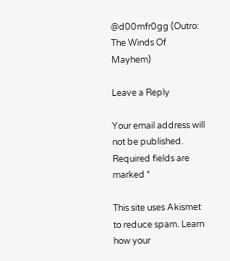@d00mfr0gg (Outro: The Winds Of Mayhem)

Leave a Reply

Your email address will not be published. Required fields are marked *

This site uses Akismet to reduce spam. Learn how your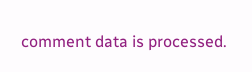comment data is processed.